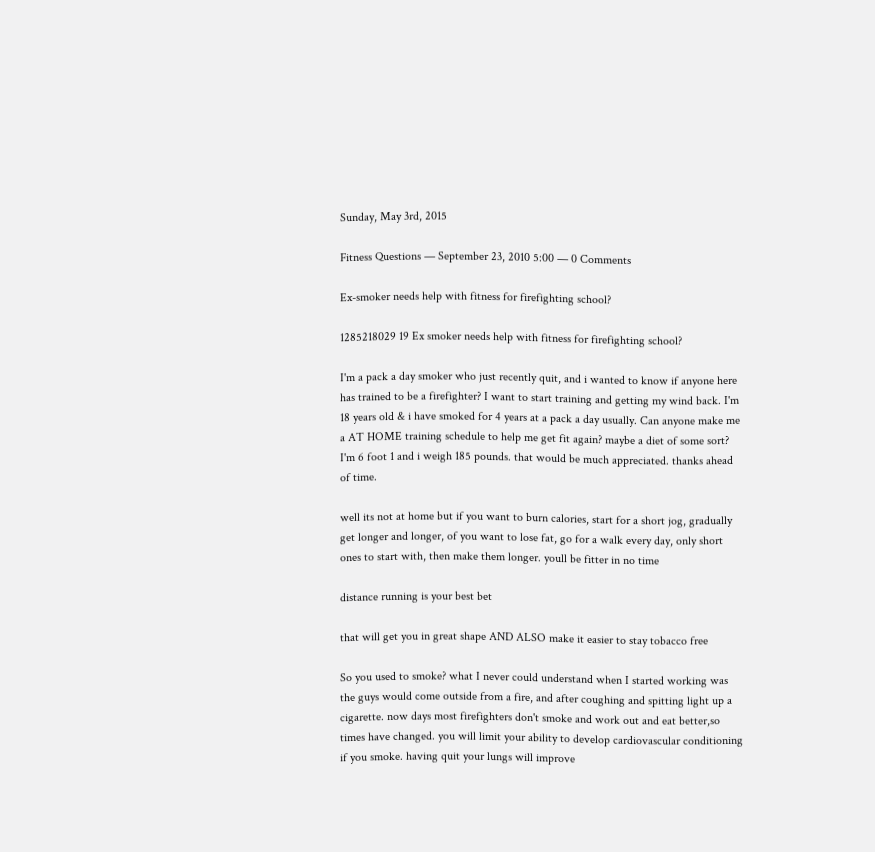Sunday, May 3rd, 2015

Fitness Questions — September 23, 2010 5:00 — 0 Comments

Ex-smoker needs help with fitness for firefighting school?

1285218029 19 Ex smoker needs help with fitness for firefighting school?

I'm a pack a day smoker who just recently quit, and i wanted to know if anyone here has trained to be a firefighter? I want to start training and getting my wind back. I'm 18 years old & i have smoked for 4 years at a pack a day usually. Can anyone make me a AT HOME training schedule to help me get fit again? maybe a diet of some sort? I'm 6 foot 1 and i weigh 185 pounds. that would be much appreciated. thanks ahead of time.

well its not at home but if you want to burn calories, start for a short jog, gradually get longer and longer, of you want to lose fat, go for a walk every day, only short ones to start with, then make them longer. youll be fitter in no time

distance running is your best bet

that will get you in great shape AND ALSO make it easier to stay tobacco free

So you used to smoke? what I never could understand when I started working was the guys would come outside from a fire, and after coughing and spitting light up a cigarette. now days most firefighters don't smoke and work out and eat better,so times have changed. you will limit your ability to develop cardiovascular conditioning if you smoke. having quit your lungs will improve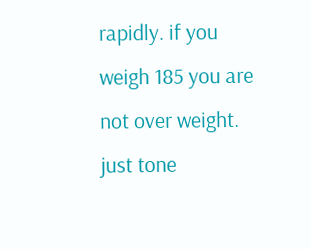rapidly. if you weigh 185 you are not over weight. just tone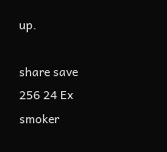up.

share save 256 24 Ex smoker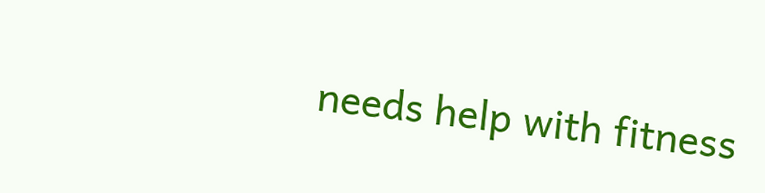needs help with fitness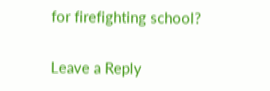for firefighting school?

Leave a Reply